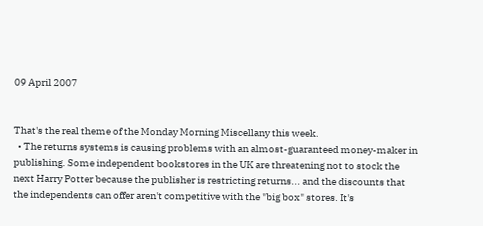09 April 2007


That's the real theme of the Monday Morning Miscellany this week.
  • The returns systems is causing problems with an almost-guaranteed money-maker in publishing. Some independent bookstores in the UK are threatening not to stock the next Harry Potter because the publisher is restricting returns... and the discounts that the independents can offer aren't competitive with the "big box" stores. It's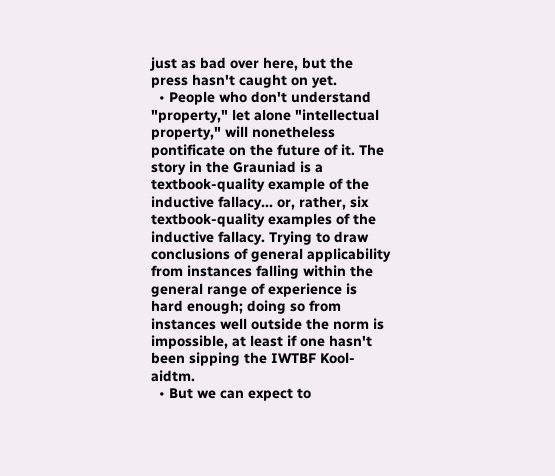just as bad over here, but the press hasn't caught on yet.
  • People who don't understand "property," let alone "intellectual property," will nonetheless pontificate on the future of it. The story in the Grauniad is a textbook-quality example of the inductive fallacy... or, rather, six textbook-quality examples of the inductive fallacy. Trying to draw conclusions of general applicability from instances falling within the general range of experience is hard enough; doing so from instances well outside the norm is impossible, at least if one hasn't been sipping the IWTBF Kool-aidtm.
  • But we can expect to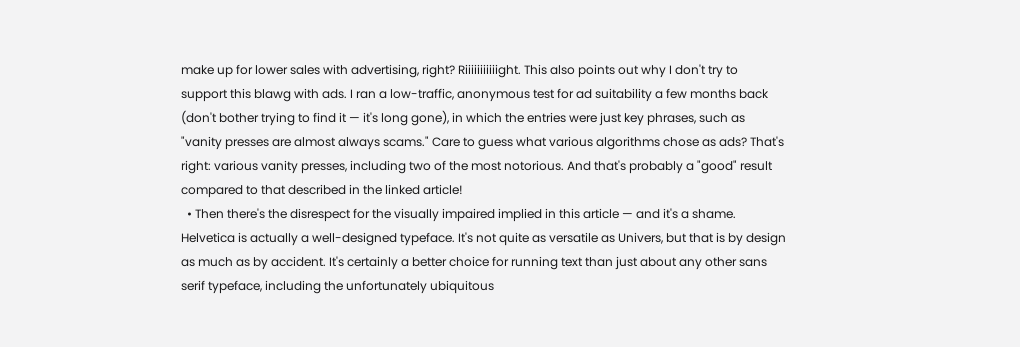make up for lower sales with advertising, right? Riiiiiiiiiiight. This also points out why I don't try to support this blawg with ads. I ran a low-traffic, anonymous test for ad suitability a few months back (don't bother trying to find it — it's long gone), in which the entries were just key phrases, such as "vanity presses are almost always scams." Care to guess what various algorithms chose as ads? That's right: various vanity presses, including two of the most notorious. And that's probably a "good" result compared to that described in the linked article!
  • Then there's the disrespect for the visually impaired implied in this article — and it's a shame. Helvetica is actually a well-designed typeface. It's not quite as versatile as Univers, but that is by design as much as by accident. It's certainly a better choice for running text than just about any other sans serif typeface, including the unfortunately ubiquitous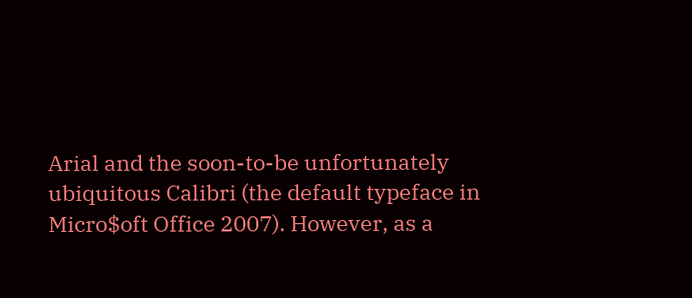Arial and the soon-to-be unfortunately ubiquitous Calibri (the default typeface in Micro$oft Office 2007). However, as a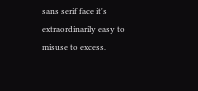sans serif face it's extraordinarily easy to misuse to excess.